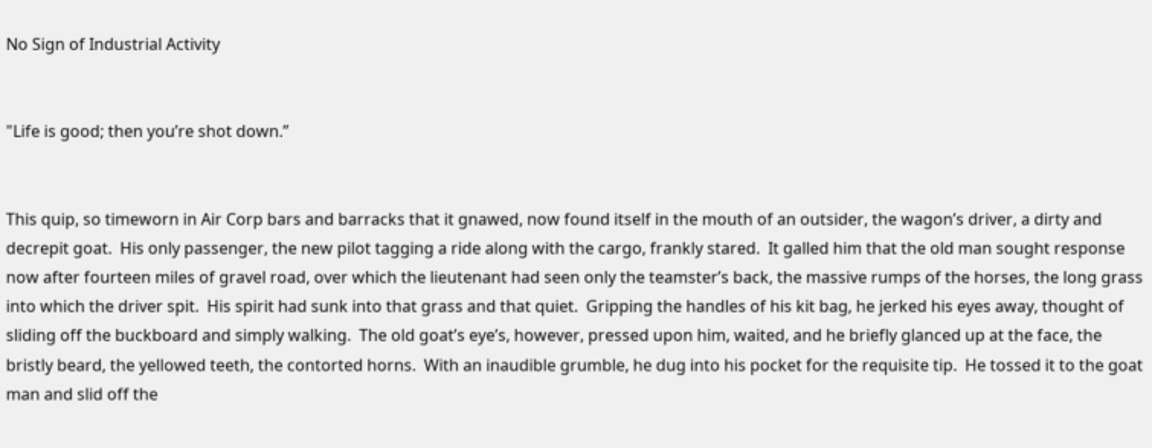No Sign of Industrial Activity


"Life is good; then you’re shot down.”


This quip, so timeworn in Air Corp bars and barracks that it gnawed, now found itself in the mouth of an outsider, the wagon’s driver, a dirty and decrepit goat.  His only passenger, the new pilot tagging a ride along with the cargo, frankly stared.  It galled him that the old man sought response now after fourteen miles of gravel road, over which the lieutenant had seen only the teamster’s back, the massive rumps of the horses, the long grass into which the driver spit.  His spirit had sunk into that grass and that quiet.  Gripping the handles of his kit bag, he jerked his eyes away, thought of sliding off the buckboard and simply walking.  The old goat’s eye’s, however, pressed upon him, waited, and he briefly glanced up at the face, the bristly beard, the yellowed teeth, the contorted horns.  With an inaudible grumble, he dug into his pocket for the requisite tip.  He tossed it to the goat man and slid off the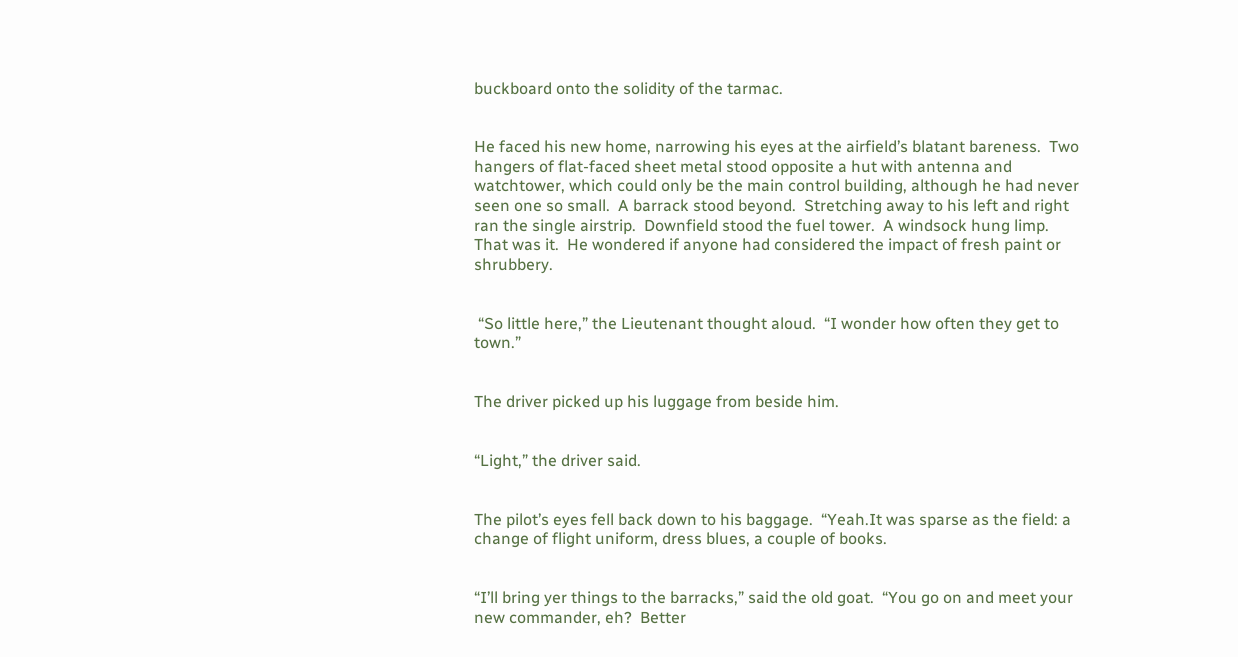buckboard onto the solidity of the tarmac.


He faced his new home, narrowing his eyes at the airfield’s blatant bareness.  Two hangers of flat-faced sheet metal stood opposite a hut with antenna and watchtower, which could only be the main control building, although he had never seen one so small.  A barrack stood beyond.  Stretching away to his left and right ran the single airstrip.  Downfield stood the fuel tower.  A windsock hung limp.  That was it.  He wondered if anyone had considered the impact of fresh paint or shrubbery.


 “So little here,” the Lieutenant thought aloud.  “I wonder how often they get to town.”


The driver picked up his luggage from beside him.


“Light,” the driver said.


The pilot’s eyes fell back down to his baggage.  “Yeah.It was sparse as the field: a change of flight uniform, dress blues, a couple of books.


“I’ll bring yer things to the barracks,” said the old goat.  “You go on and meet your new commander, eh?  Better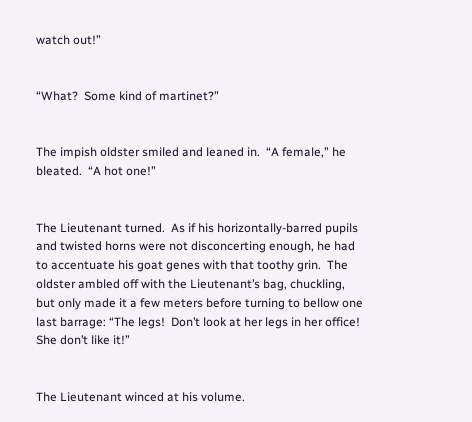watch out!”


“What?  Some kind of martinet?”


The impish oldster smiled and leaned in.  “A female,” he bleated.  “A hot one!”


The Lieutenant turned.  As if his horizontally-barred pupils and twisted horns were not disconcerting enough, he had to accentuate his goat genes with that toothy grin.  The oldster ambled off with the Lieutenant’s bag, chuckling, but only made it a few meters before turning to bellow one last barrage: “The legs!  Don’t look at her legs in her office!  She don’t like it!”


The Lieutenant winced at his volume.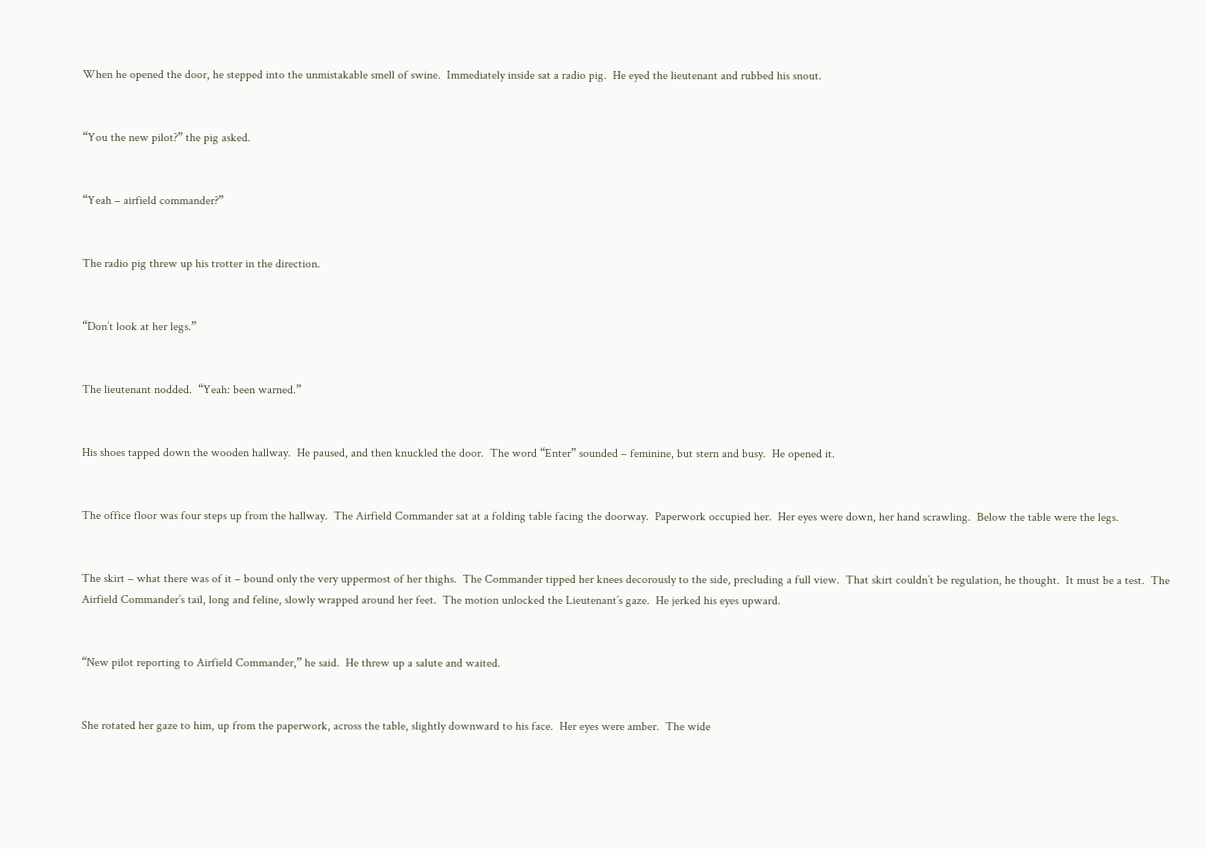When he opened the door, he stepped into the unmistakable smell of swine.  Immediately inside sat a radio pig.  He eyed the lieutenant and rubbed his snout.


“You the new pilot?” the pig asked.


“Yeah – airfield commander?”


The radio pig threw up his trotter in the direction.


“Don’t look at her legs.”


The lieutenant nodded.  “Yeah: been warned.”


His shoes tapped down the wooden hallway.  He paused, and then knuckled the door.  The word “Enter” sounded – feminine, but stern and busy.  He opened it.


The office floor was four steps up from the hallway.  The Airfield Commander sat at a folding table facing the doorway.  Paperwork occupied her.  Her eyes were down, her hand scrawling.  Below the table were the legs.


The skirt – what there was of it – bound only the very uppermost of her thighs.  The Commander tipped her knees decorously to the side, precluding a full view.  That skirt couldn’t be regulation, he thought.  It must be a test.  The Airfield Commander’s tail, long and feline, slowly wrapped around her feet.  The motion unlocked the Lieutenant’s gaze.  He jerked his eyes upward.


“New pilot reporting to Airfield Commander,” he said.  He threw up a salute and waited.


She rotated her gaze to him, up from the paperwork, across the table, slightly downward to his face.  Her eyes were amber.  The wide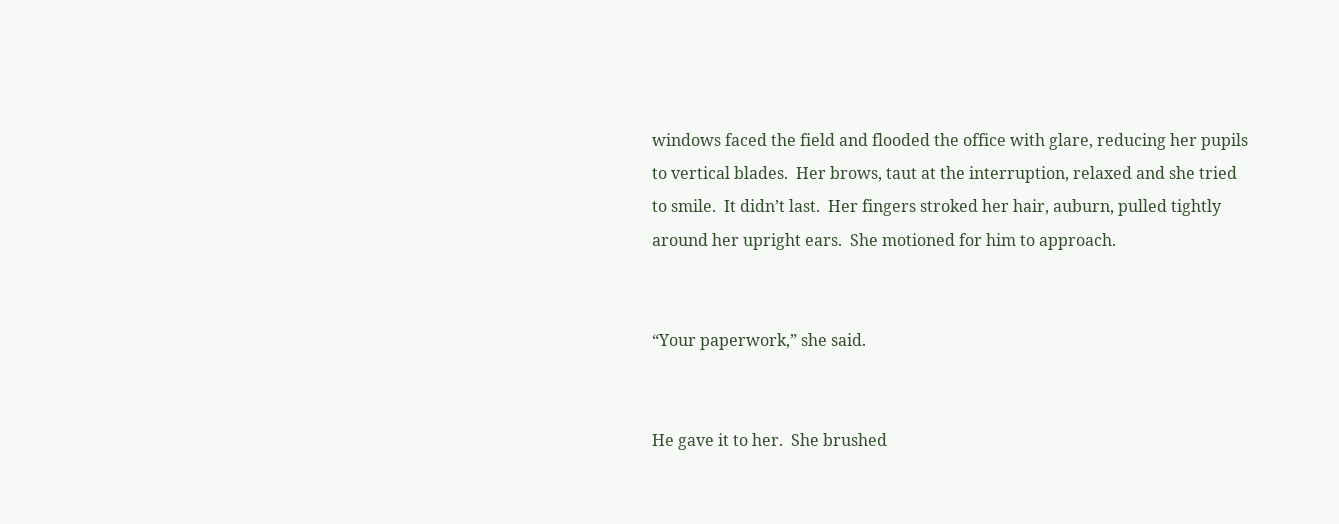windows faced the field and flooded the office with glare, reducing her pupils to vertical blades.  Her brows, taut at the interruption, relaxed and she tried to smile.  It didn’t last.  Her fingers stroked her hair, auburn, pulled tightly around her upright ears.  She motioned for him to approach.


“Your paperwork,” she said.


He gave it to her.  She brushed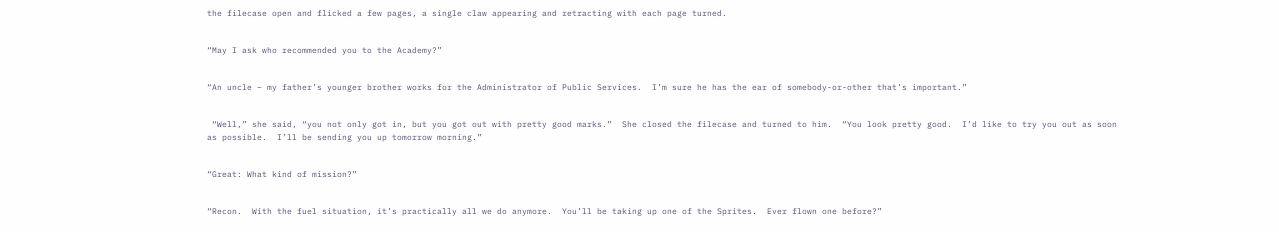the filecase open and flicked a few pages, a single claw appearing and retracting with each page turned.


“May I ask who recommended you to the Academy?”


“An uncle – my father’s younger brother works for the Administrator of Public Services.  I’m sure he has the ear of somebody-or-other that’s important.”


 “Well,” she said, “you not only got in, but you got out with pretty good marks.”  She closed the filecase and turned to him.  “You look pretty good.  I’d like to try you out as soon as possible.  I’ll be sending you up tomorrow morning.”


“Great: What kind of mission?”


“Recon.  With the fuel situation, it’s practically all we do anymore.  You’ll be taking up one of the Sprites.  Ever flown one before?”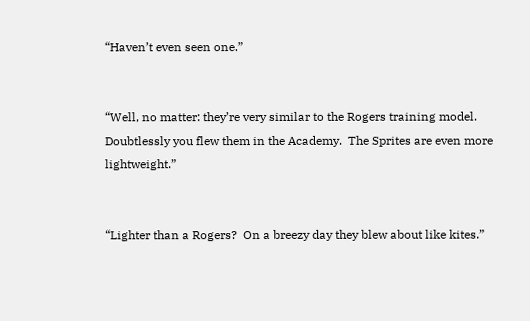“Haven’t even seen one.”


“Well, no matter: they’re very similar to the Rogers training model.  Doubtlessly you flew them in the Academy.  The Sprites are even more lightweight.”


“Lighter than a Rogers?  On a breezy day they blew about like kites.”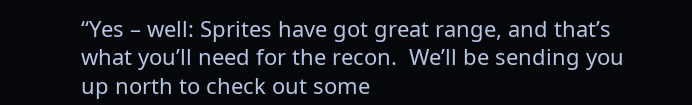“Yes – well: Sprites have got great range, and that’s what you’ll need for the recon.  We’ll be sending you up north to check out some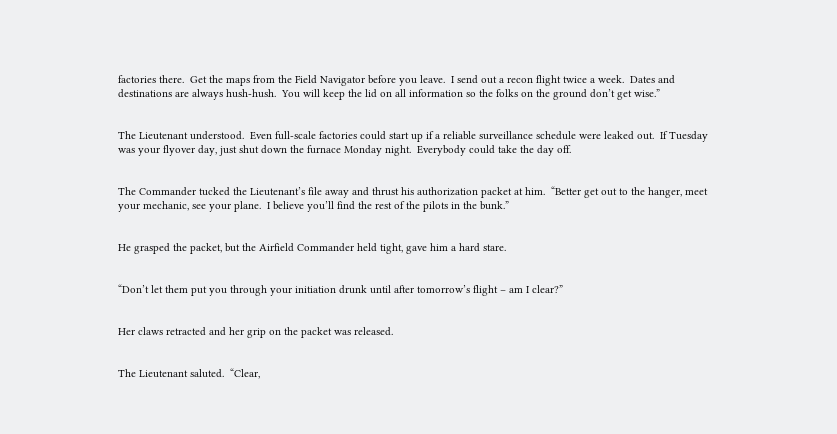factories there.  Get the maps from the Field Navigator before you leave.  I send out a recon flight twice a week.  Dates and destinations are always hush-hush.  You will keep the lid on all information so the folks on the ground don’t get wise.”


The Lieutenant understood.  Even full-scale factories could start up if a reliable surveillance schedule were leaked out.  If Tuesday was your flyover day, just shut down the furnace Monday night.  Everybody could take the day off.


The Commander tucked the Lieutenant’s file away and thrust his authorization packet at him.  “Better get out to the hanger, meet your mechanic, see your plane.  I believe you’ll find the rest of the pilots in the bunk.”


He grasped the packet, but the Airfield Commander held tight, gave him a hard stare.


“Don’t let them put you through your initiation drunk until after tomorrow’s flight – am I clear?”


Her claws retracted and her grip on the packet was released.


The Lieutenant saluted.  “Clear,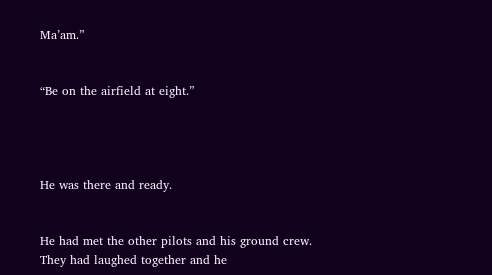Ma’am.”


“Be on the airfield at eight.”




He was there and ready.


He had met the other pilots and his ground crew.  They had laughed together and he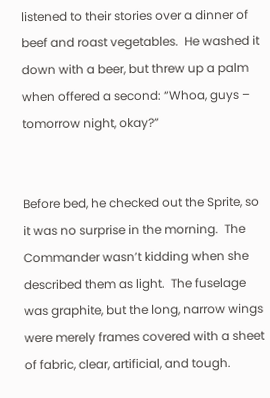listened to their stories over a dinner of beef and roast vegetables.  He washed it down with a beer, but threw up a palm when offered a second: “Whoa, guys – tomorrow night, okay?”


Before bed, he checked out the Sprite, so it was no surprise in the morning.  The Commander wasn’t kidding when she described them as light.  The fuselage was graphite, but the long, narrow wings were merely frames covered with a sheet of fabric, clear, artificial, and tough.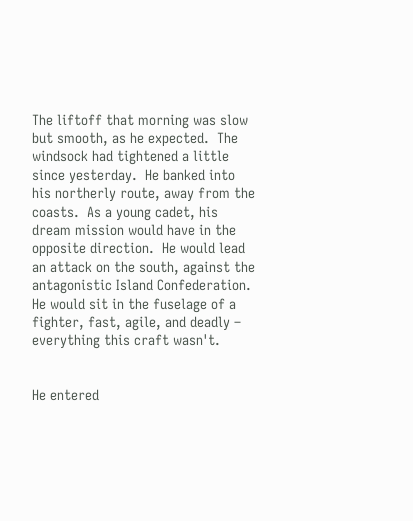The liftoff that morning was slow but smooth, as he expected.  The windsock had tightened a little since yesterday.  He banked into his northerly route, away from the coasts.  As a young cadet, his dream mission would have in the opposite direction.  He would lead an attack on the south, against the antagonistic Island Confederation.  He would sit in the fuselage of a fighter, fast, agile, and deadly – everything this craft wasn't.


He entered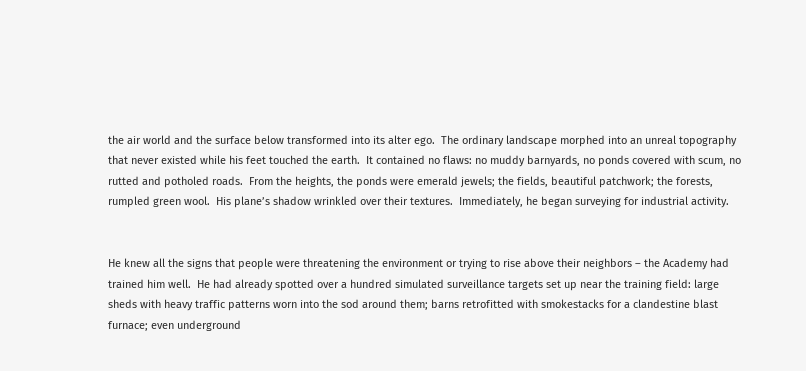the air world and the surface below transformed into its alter ego.  The ordinary landscape morphed into an unreal topography that never existed while his feet touched the earth.  It contained no flaws: no muddy barnyards, no ponds covered with scum, no rutted and potholed roads.  From the heights, the ponds were emerald jewels; the fields, beautiful patchwork; the forests, rumpled green wool.  His plane’s shadow wrinkled over their textures.  Immediately, he began surveying for industrial activity.


He knew all the signs that people were threatening the environment or trying to rise above their neighbors – the Academy had trained him well.  He had already spotted over a hundred simulated surveillance targets set up near the training field: large sheds with heavy traffic patterns worn into the sod around them; barns retrofitted with smokestacks for a clandestine blast furnace; even underground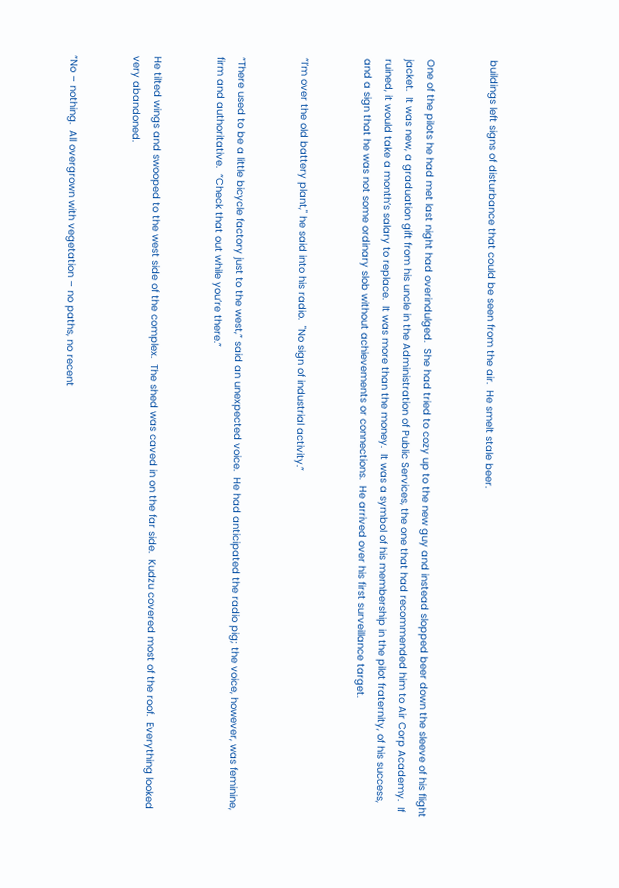buildings left signs of disturbance that could be seen from the air.  He smelt stale beer.


One of the pilots he had met last night had overindulged.  She had tried to cozy up to the new guy and instead slopped beer down the sleeve of his flight jacket.  It was new, a graduation gift from his uncle in the Administration of Public Services, the one that had recommended him to Air Corp Academy.  If ruined, it would take a month’s salary to replace.  It was more than the money.  It was a symbol of his membership in the pilot fraternity, of his success, and a sign that he was not some ordinary slob without achievements or connections.  He arrived over his first surveillance target.


“I’m over the old battery plant," he said into his radio.  "No sign of industrial activity.”


“There used to be a little bicycle factory just to the west,” said an unexpected voice.  He had anticipated the radio pig; the voice, however, was feminine, firm and authoritative.  “Check that out while you’re there.”


He tilted wings and swooped to the west side of the complex.  The shed was caved in on the far side.  Kudzu covered most of the roof.  Everything looked very abandoned.


“No – nothing.  All overgrown with vegetation – no paths, no recent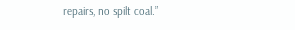repairs, no spilt coal.”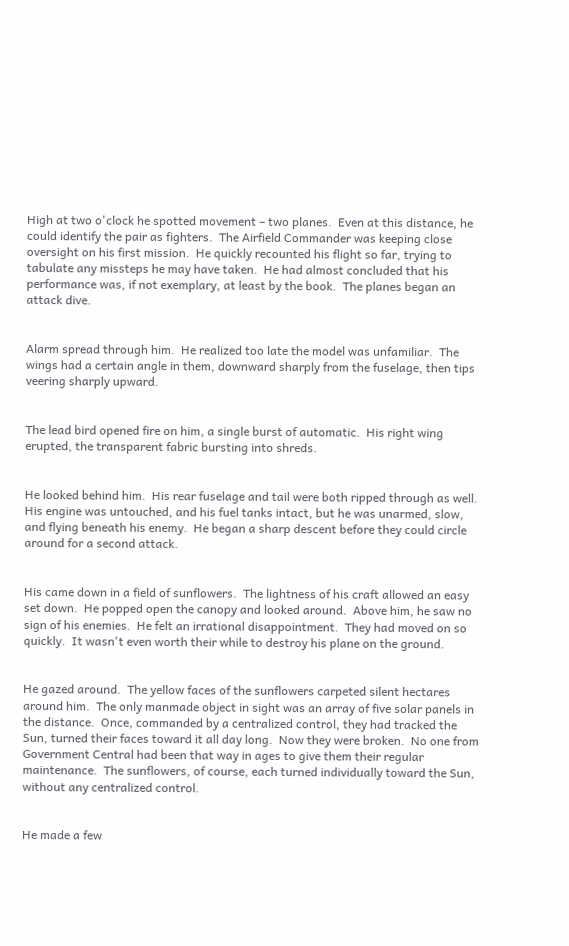High at two o'clock he spotted movement – two planes.  Even at this distance, he could identify the pair as fighters.  The Airfield Commander was keeping close oversight on his first mission.  He quickly recounted his flight so far, trying to tabulate any missteps he may have taken.  He had almost concluded that his performance was, if not exemplary, at least by the book.  The planes began an attack dive.


Alarm spread through him.  He realized too late the model was unfamiliar.  The wings had a certain angle in them, downward sharply from the fuselage, then tips veering sharply upward.


The lead bird opened fire on him, a single burst of automatic.  His right wing erupted, the transparent fabric bursting into shreds.


He looked behind him.  His rear fuselage and tail were both ripped through as well.  His engine was untouched, and his fuel tanks intact, but he was unarmed, slow, and flying beneath his enemy.  He began a sharp descent before they could circle around for a second attack.


His came down in a field of sunflowers.  The lightness of his craft allowed an easy set down.  He popped open the canopy and looked around.  Above him, he saw no sign of his enemies.  He felt an irrational disappointment.  They had moved on so quickly.  It wasn't even worth their while to destroy his plane on the ground.


He gazed around.  The yellow faces of the sunflowers carpeted silent hectares around him.  The only manmade object in sight was an array of five solar panels in the distance.  Once, commanded by a centralized control, they had tracked the Sun, turned their faces toward it all day long.  Now they were broken.  No one from Government Central had been that way in ages to give them their regular maintenance.  The sunflowers, of course, each turned individually toward the Sun, without any centralized control.


He made a few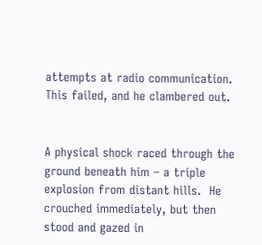attempts at radio communication.  This failed, and he clambered out.


A physical shock raced through the ground beneath him – a triple explosion from distant hills.  He crouched immediately, but then stood and gazed in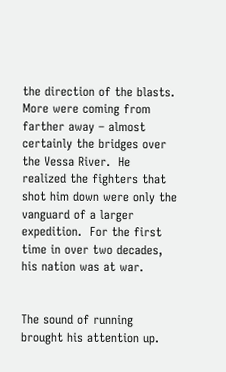the direction of the blasts.  More were coming from farther away – almost certainly the bridges over the Vessa River.  He realized the fighters that shot him down were only the vanguard of a larger expedition.  For the first time in over two decades, his nation was at war.


The sound of running brought his attention up.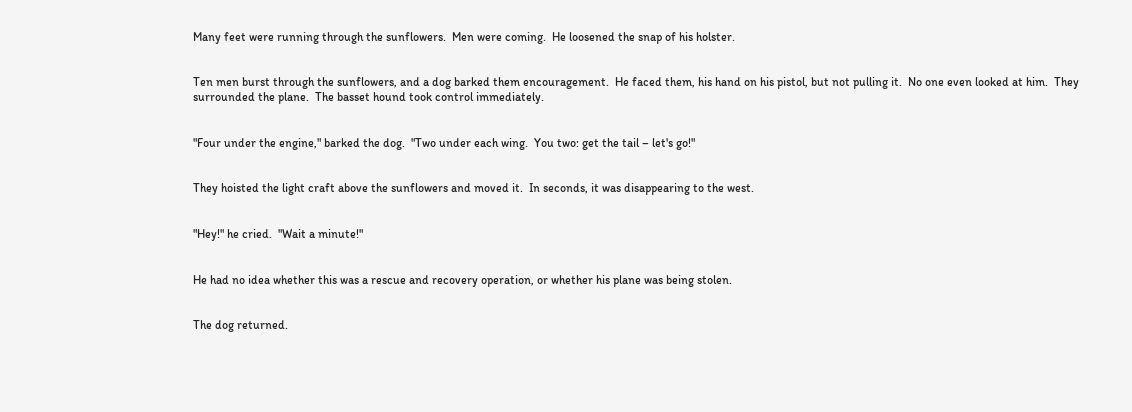Many feet were running through the sunflowers.  Men were coming.  He loosened the snap of his holster.


Ten men burst through the sunflowers, and a dog barked them encouragement.  He faced them, his hand on his pistol, but not pulling it.  No one even looked at him.  They surrounded the plane.  The basset hound took control immediately.


"Four under the engine," barked the dog.  "Two under each wing.  You two: get the tail – let's go!"


They hoisted the light craft above the sunflowers and moved it.  In seconds, it was disappearing to the west.


"Hey!" he cried.  "Wait a minute!"


He had no idea whether this was a rescue and recovery operation, or whether his plane was being stolen.


The dog returned.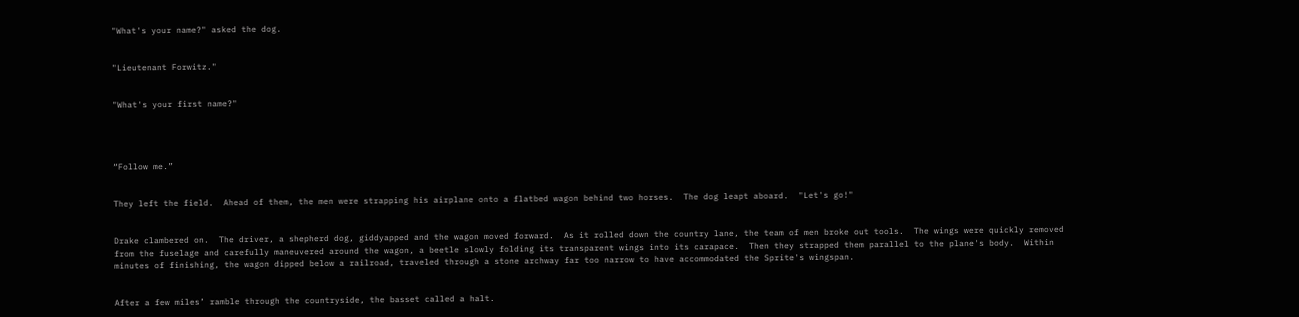"What's your name?" asked the dog.


"Lieutenant Forwitz."


"What's your first name?"




“Follow me.”


They left the field.  Ahead of them, the men were strapping his airplane onto a flatbed wagon behind two horses.  The dog leapt aboard.  "Let's go!"


Drake clambered on.  The driver, a shepherd dog, giddyapped and the wagon moved forward.  As it rolled down the country lane, the team of men broke out tools.  The wings were quickly removed from the fuselage and carefully maneuvered around the wagon, a beetle slowly folding its transparent wings into its carapace.  Then they strapped them parallel to the plane's body.  Within minutes of finishing, the wagon dipped below a railroad, traveled through a stone archway far too narrow to have accommodated the Sprite's wingspan.


After a few miles’ ramble through the countryside, the basset called a halt.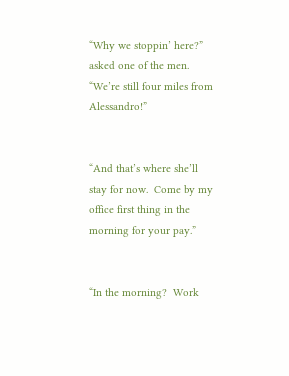“Why we stoppin’ here?” asked one of the men.  “We’re still four miles from Alessandro!”


“And that’s where she’ll stay for now.  Come by my office first thing in the morning for your pay.”


“In the morning?  Work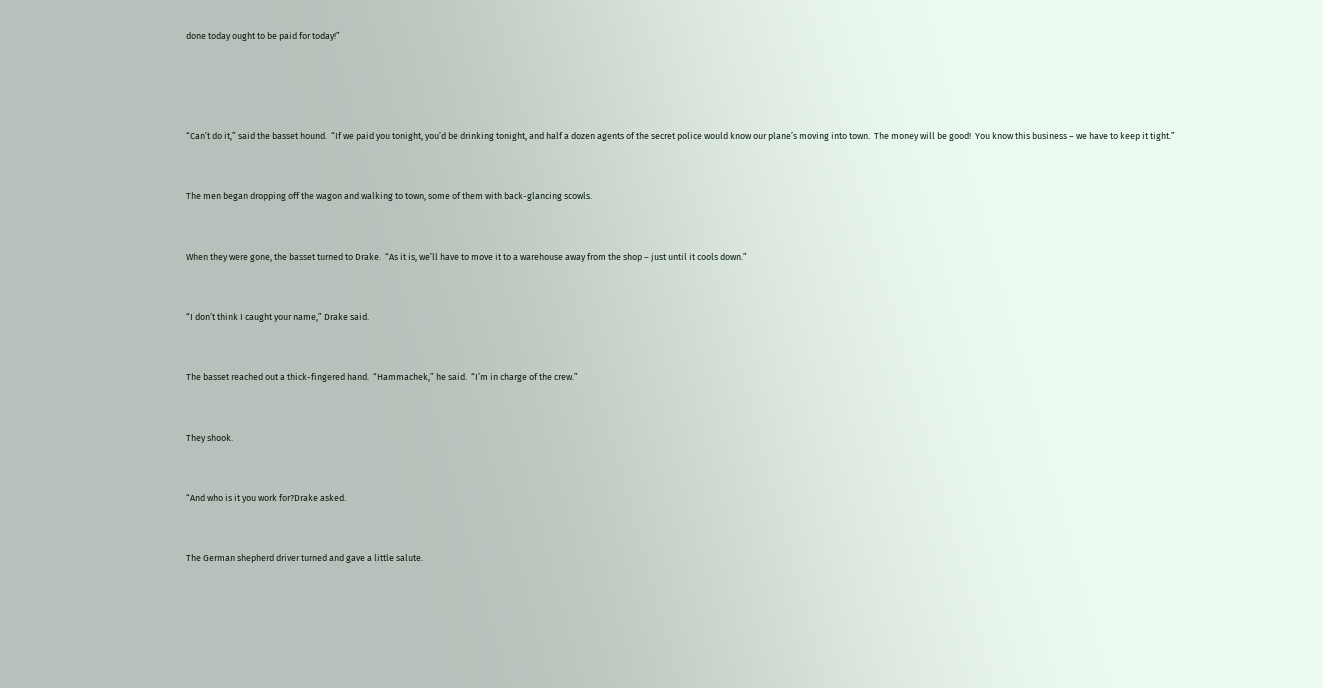done today ought to be paid for today!”




“Can’t do it,” said the basset hound.  “If we paid you tonight, you’d be drinking tonight, and half a dozen agents of the secret police would know our plane’s moving into town.  The money will be good!  You know this business – we have to keep it tight.”


The men began dropping off the wagon and walking to town, some of them with back-glancing scowls.


When they were gone, the basset turned to Drake.  “As it is, we’ll have to move it to a warehouse away from the shop – just until it cools down.”


“I don’t think I caught your name,” Drake said.


The basset reached out a thick-fingered hand.  “Hammachek,” he said.  “I’m in charge of the crew.”


They shook.


“And who is it you work for?Drake asked.


The German shepherd driver turned and gave a little salute.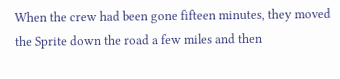When the crew had been gone fifteen minutes, they moved the Sprite down the road a few miles and then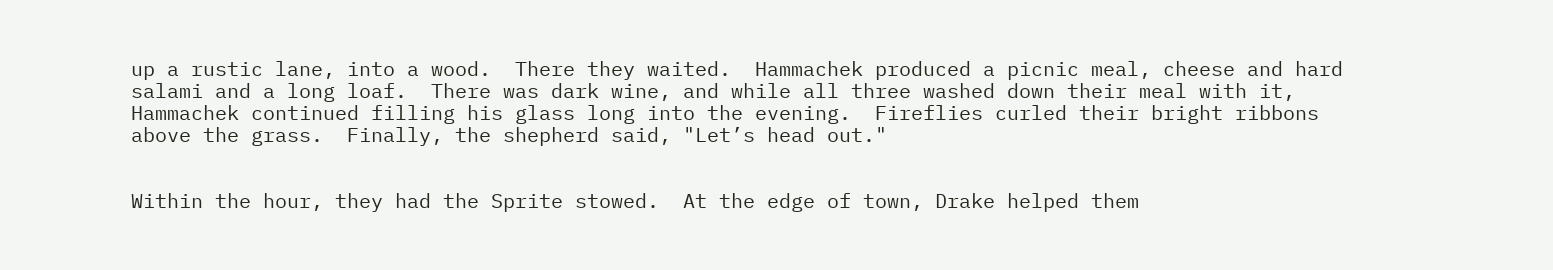up a rustic lane, into a wood.  There they waited.  Hammachek produced a picnic meal, cheese and hard salami and a long loaf.  There was dark wine, and while all three washed down their meal with it, Hammachek continued filling his glass long into the evening.  Fireflies curled their bright ribbons above the grass.  Finally, the shepherd said, "Let’s head out."


Within the hour, they had the Sprite stowed.  At the edge of town, Drake helped them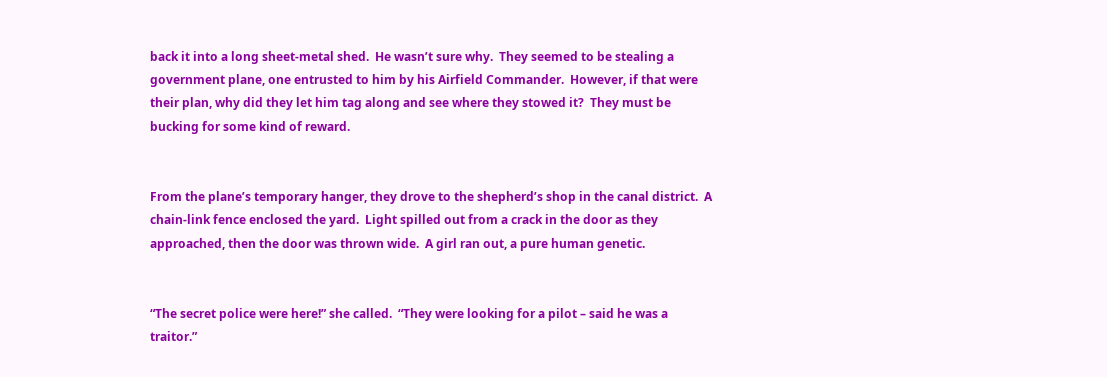back it into a long sheet-metal shed.  He wasn’t sure why.  They seemed to be stealing a government plane, one entrusted to him by his Airfield Commander.  However, if that were their plan, why did they let him tag along and see where they stowed it?  They must be bucking for some kind of reward.


From the plane’s temporary hanger, they drove to the shepherd’s shop in the canal district.  A chain-link fence enclosed the yard.  Light spilled out from a crack in the door as they approached, then the door was thrown wide.  A girl ran out, a pure human genetic.


“The secret police were here!” she called.  “They were looking for a pilot – said he was a traitor.”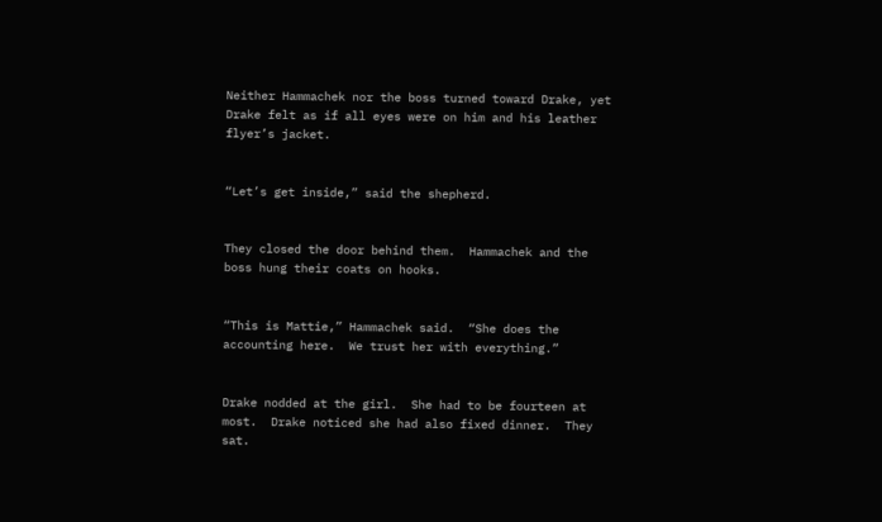Neither Hammachek nor the boss turned toward Drake, yet Drake felt as if all eyes were on him and his leather flyer’s jacket.


“Let’s get inside,” said the shepherd.


They closed the door behind them.  Hammachek and the boss hung their coats on hooks.


“This is Mattie,” Hammachek said.  “She does the accounting here.  We trust her with everything.”


Drake nodded at the girl.  She had to be fourteen at most.  Drake noticed she had also fixed dinner.  They sat.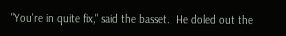"You're in quite fix," said the basset.  He doled out the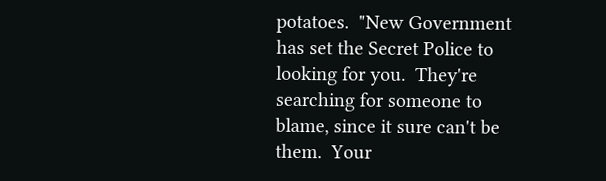potatoes.  "New Government has set the Secret Police to looking for you.  They're searching for someone to blame, since it sure can't be them.  Your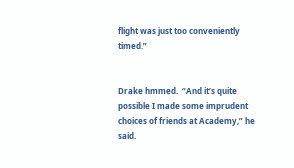flight was just too conveniently timed.”


Drake hmmed.  “And it’s quite possible I made some imprudent choices of friends at Academy,” he said.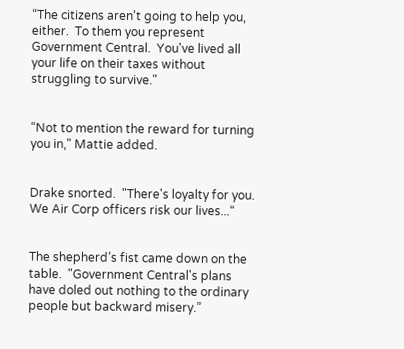“The citizens aren't going to help you, either.  To them you represent Government Central.  You've lived all your life on their taxes without struggling to survive."


“Not to mention the reward for turning you in," Mattie added.


Drake snorted.  "There's loyalty for you.  We Air Corp officers risk our lives...“


The shepherd’s fist came down on the table.  "Government Central's plans have doled out nothing to the ordinary people but backward misery.”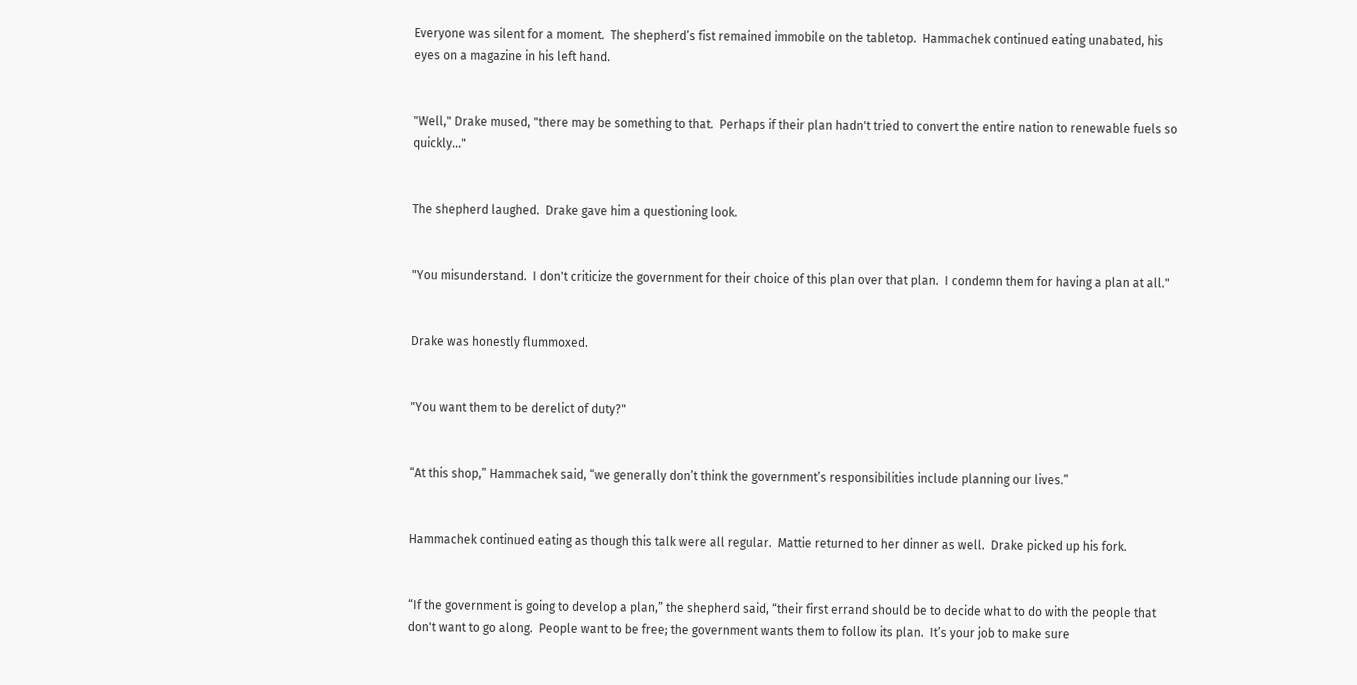Everyone was silent for a moment.  The shepherd’s fist remained immobile on the tabletop.  Hammachek continued eating unabated, his eyes on a magazine in his left hand.


"Well," Drake mused, "there may be something to that.  Perhaps if their plan hadn't tried to convert the entire nation to renewable fuels so quickly..."


The shepherd laughed.  Drake gave him a questioning look.


"You misunderstand.  I don't criticize the government for their choice of this plan over that plan.  I condemn them for having a plan at all."


Drake was honestly flummoxed.


"You want them to be derelict of duty?"


“At this shop,” Hammachek said, “we generally don’t think the government’s responsibilities include planning our lives.”


Hammachek continued eating as though this talk were all regular.  Mattie returned to her dinner as well.  Drake picked up his fork.


“If the government is going to develop a plan,” the shepherd said, “their first errand should be to decide what to do with the people that don't want to go along.  People want to be free; the government wants them to follow its plan.  It’s your job to make sure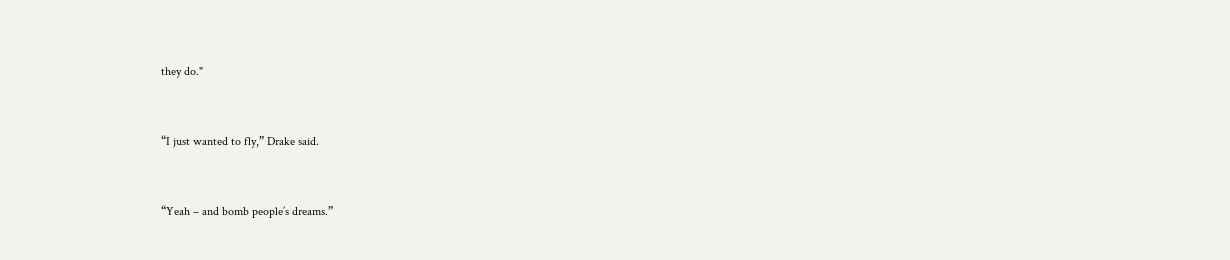they do."


“I just wanted to fly,” Drake said.


“Yeah – and bomb people’s dreams.”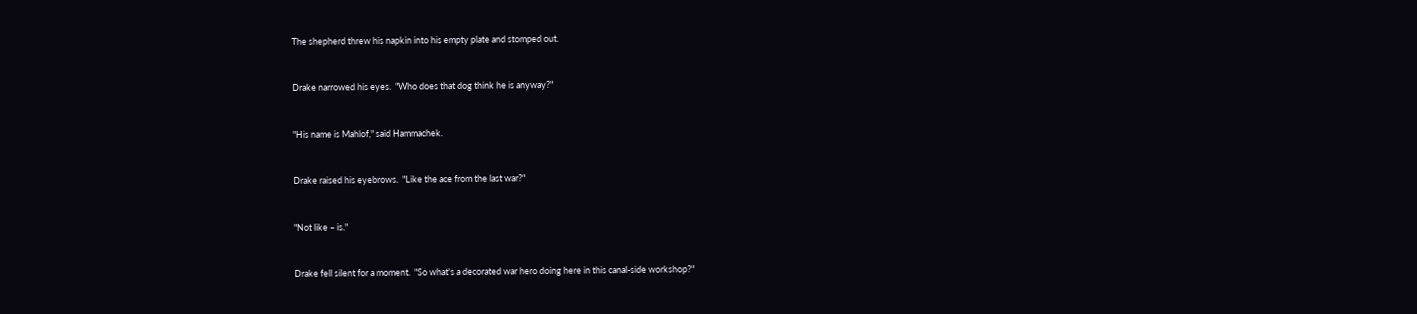The shepherd threw his napkin into his empty plate and stomped out.


Drake narrowed his eyes.  "Who does that dog think he is anyway?"


"His name is Mahlof," said Hammachek.


Drake raised his eyebrows.  "Like the ace from the last war?"


"Not like – is."


Drake fell silent for a moment.  "So what's a decorated war hero doing here in this canal-side workshop?"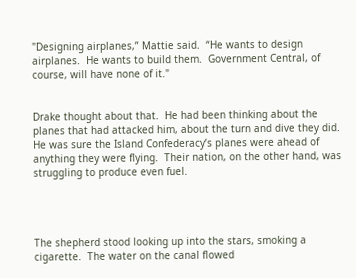"Designing airplanes,” Mattie said.  “He wants to design airplanes.  He wants to build them.  Government Central, of course, will have none of it."


Drake thought about that.  He had been thinking about the planes that had attacked him, about the turn and dive they did.  He was sure the Island Confederacy’s planes were ahead of anything they were flying.  Their nation, on the other hand, was struggling to produce even fuel.




The shepherd stood looking up into the stars, smoking a cigarette.  The water on the canal flowed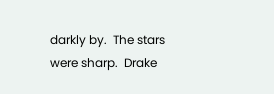darkly by.  The stars were sharp.  Drake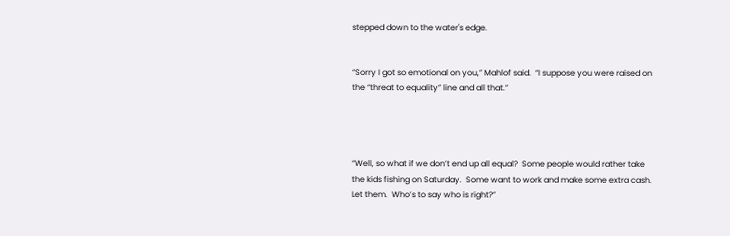stepped down to the water's edge.


“Sorry I got so emotional on you,” Mahlof said.  “I suppose you were raised on the “threat to equality” line and all that.”




“Well, so what if we don’t end up all equal?  Some people would rather take the kids fishing on Saturday.  Some want to work and make some extra cash.  Let them.  Who’s to say who is right?”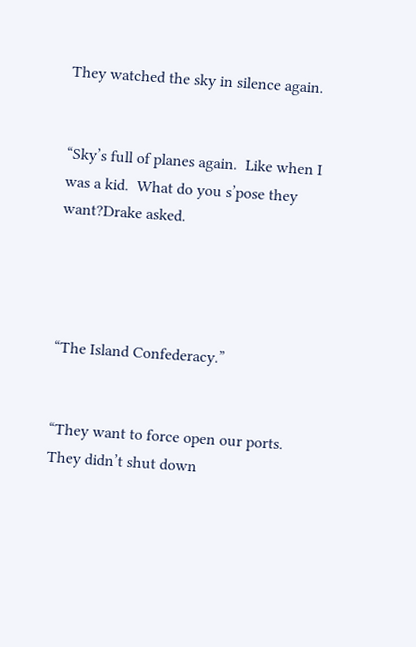They watched the sky in silence again.


“Sky’s full of planes again.  Like when I was a kid.  What do you s’pose they want?Drake asked.




“The Island Confederacy.”


“They want to force open our ports.  They didn’t shut down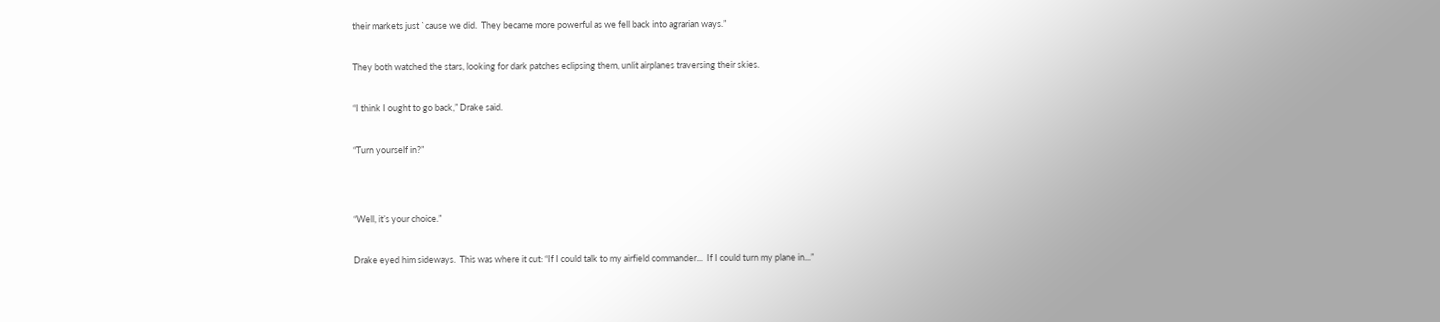their markets just `cause we did.  They became more powerful as we fell back into agrarian ways.”


They both watched the stars, looking for dark patches eclipsing them, unlit airplanes traversing their skies.


“I think I ought to go back,” Drake said.


“Turn yourself in?”




“Well, it’s your choice.”


Drake eyed him sideways.  This was where it cut: “If I could talk to my airfield commander...  If I could turn my plane in...”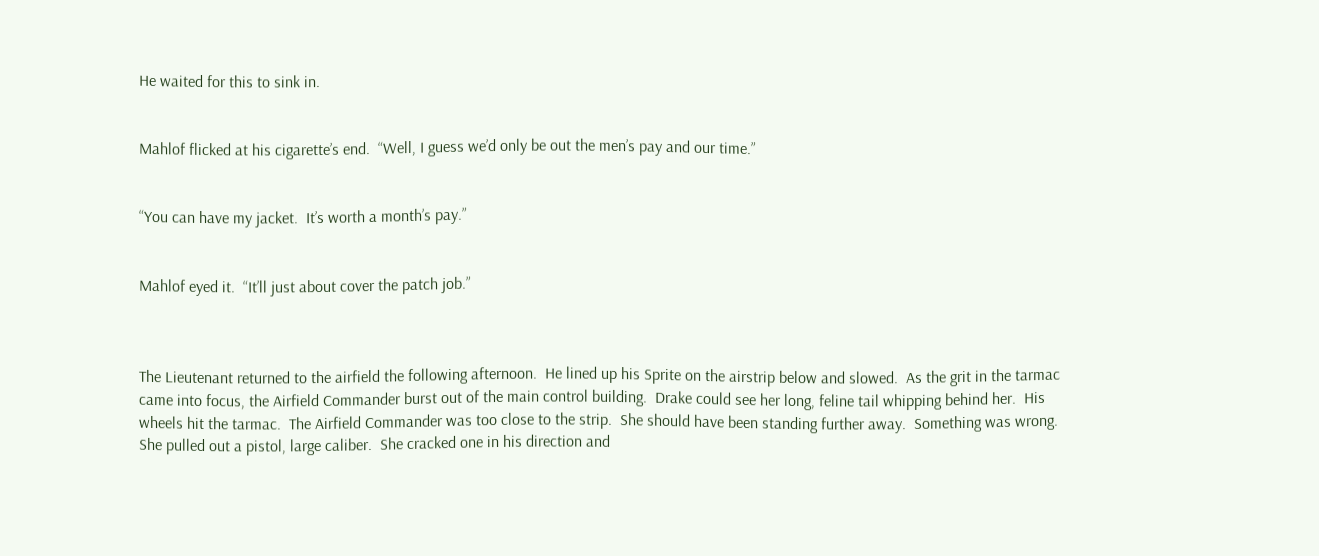He waited for this to sink in.


Mahlof flicked at his cigarette’s end.  “Well, I guess we’d only be out the men’s pay and our time.”


“You can have my jacket.  It’s worth a month’s pay.”


Mahlof eyed it.  “It’ll just about cover the patch job.”



The Lieutenant returned to the airfield the following afternoon.  He lined up his Sprite on the airstrip below and slowed.  As the grit in the tarmac came into focus, the Airfield Commander burst out of the main control building.  Drake could see her long, feline tail whipping behind her.  His wheels hit the tarmac.  The Airfield Commander was too close to the strip.  She should have been standing further away.  Something was wrong.  She pulled out a pistol, large caliber.  She cracked one in his direction and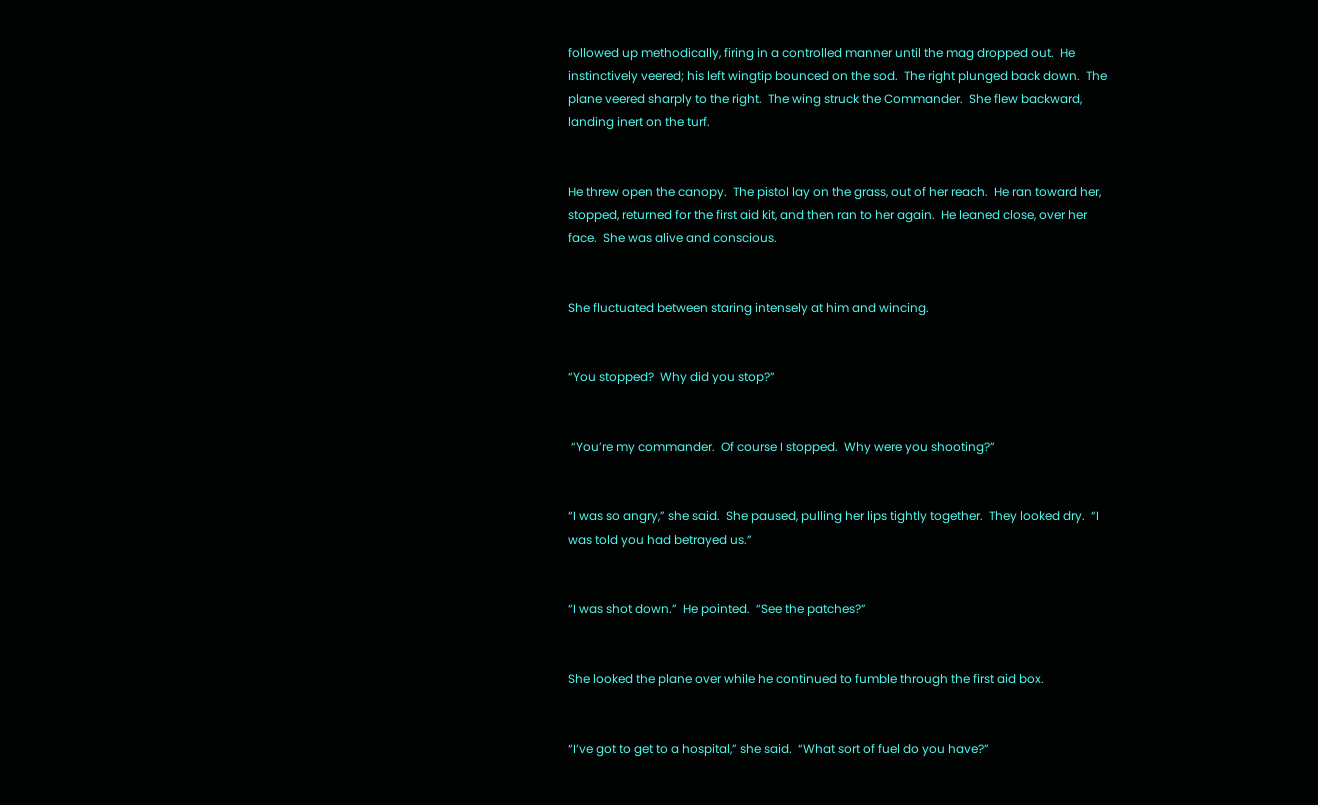followed up methodically, firing in a controlled manner until the mag dropped out.  He instinctively veered; his left wingtip bounced on the sod.  The right plunged back down.  The plane veered sharply to the right.  The wing struck the Commander.  She flew backward, landing inert on the turf.


He threw open the canopy.  The pistol lay on the grass, out of her reach.  He ran toward her, stopped, returned for the first aid kit, and then ran to her again.  He leaned close, over her face.  She was alive and conscious.


She fluctuated between staring intensely at him and wincing.


“You stopped?  Why did you stop?”


 “You’re my commander.  Of course I stopped.  Why were you shooting?”


“I was so angry,” she said.  She paused, pulling her lips tightly together.  They looked dry.  “I was told you had betrayed us.”


“I was shot down.”  He pointed.  “See the patches?”


She looked the plane over while he continued to fumble through the first aid box.


“I’ve got to get to a hospital,” she said.  “What sort of fuel do you have?”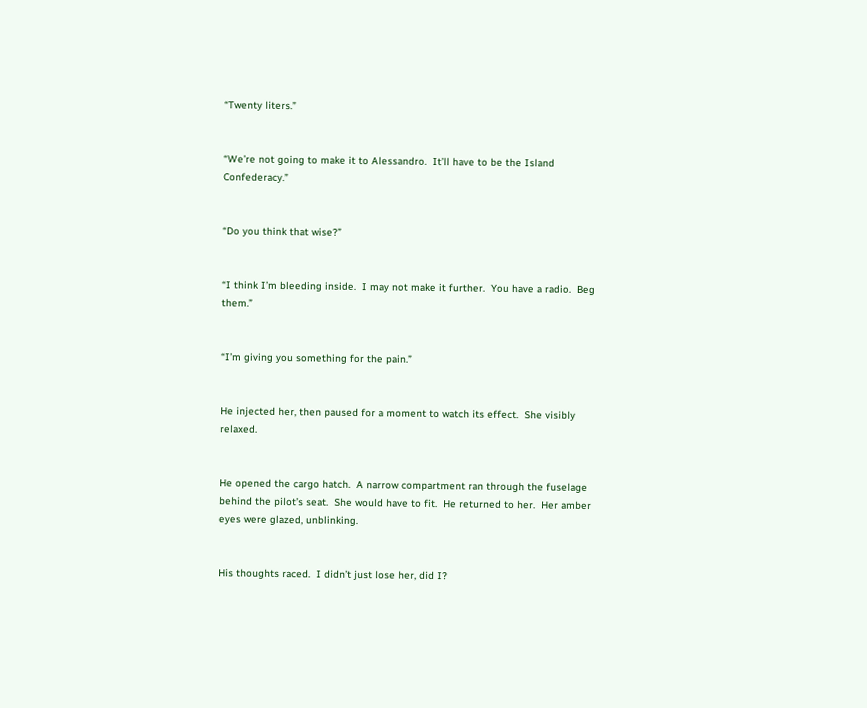“Twenty liters.”


“We’re not going to make it to Alessandro.  It’ll have to be the Island Confederacy.”


“Do you think that wise?”


“I think I’m bleeding inside.  I may not make it further.  You have a radio.  Beg them.”


“I’m giving you something for the pain.”


He injected her, then paused for a moment to watch its effect.  She visibly relaxed.


He opened the cargo hatch.  A narrow compartment ran through the fuselage behind the pilot’s seat.  She would have to fit.  He returned to her.  Her amber eyes were glazed, unblinking.


His thoughts raced.  I didn’t just lose her, did I?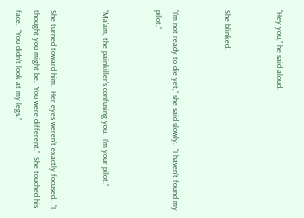“Hey you,” he said aloud.


She blinked.


“I’m not ready to die yet,” she said slowly.  “I haven’t found my pilot.”


“Ma’am, the painkiller’s confusing you.  I’m your pilot.”


She turned toward him.  Her eyes weren’t exactly focused.  “I thought you might be.  You were different.”  She touched his face.  “You didn’t look at my legs.”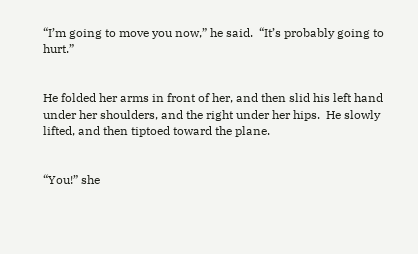“I’m going to move you now,” he said.  “It’s probably going to hurt.”


He folded her arms in front of her, and then slid his left hand under her shoulders, and the right under her hips.  He slowly lifted, and then tiptoed toward the plane.


“You!” she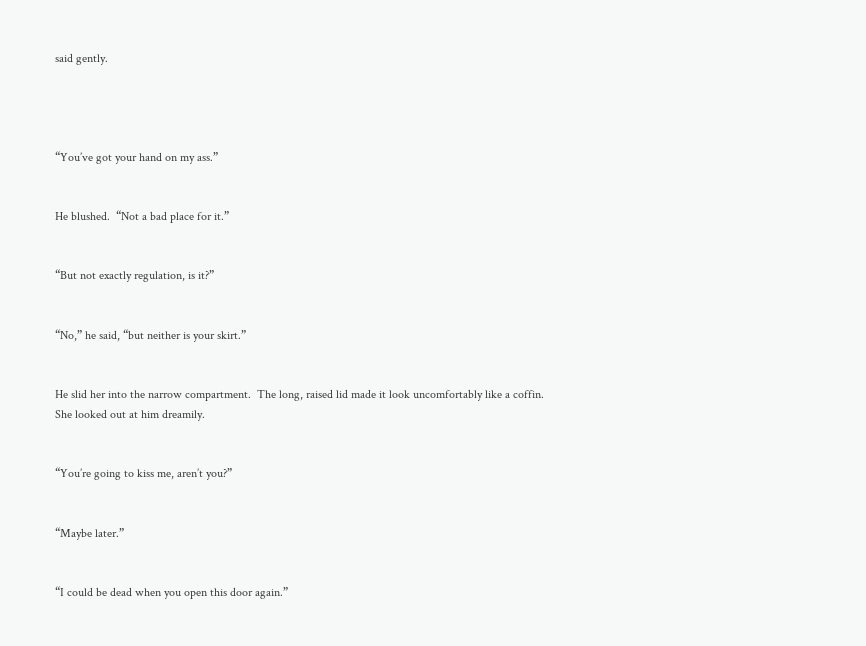said gently.




“You’ve got your hand on my ass.”


He blushed.  “Not a bad place for it.”


“But not exactly regulation, is it?”


“No,” he said, “but neither is your skirt.”


He slid her into the narrow compartment.  The long, raised lid made it look uncomfortably like a coffin.  She looked out at him dreamily.


“You’re going to kiss me, aren’t you?”


“Maybe later.”


“I could be dead when you open this door again.”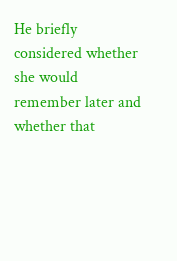He briefly considered whether she would remember later and whether that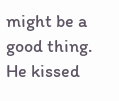might be a good thing.  He kissed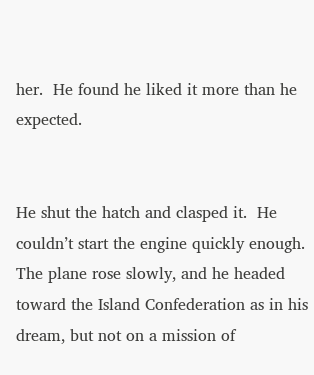her.  He found he liked it more than he expected.


He shut the hatch and clasped it.  He couldn’t start the engine quickly enough.  The plane rose slowly, and he headed toward the Island Confederation as in his dream, but not on a mission of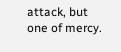attack, but one of mercy.